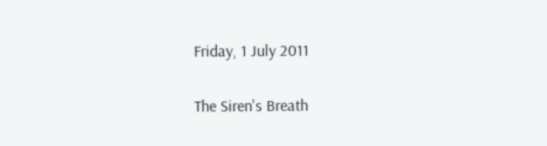Friday, 1 July 2011

The Siren's Breath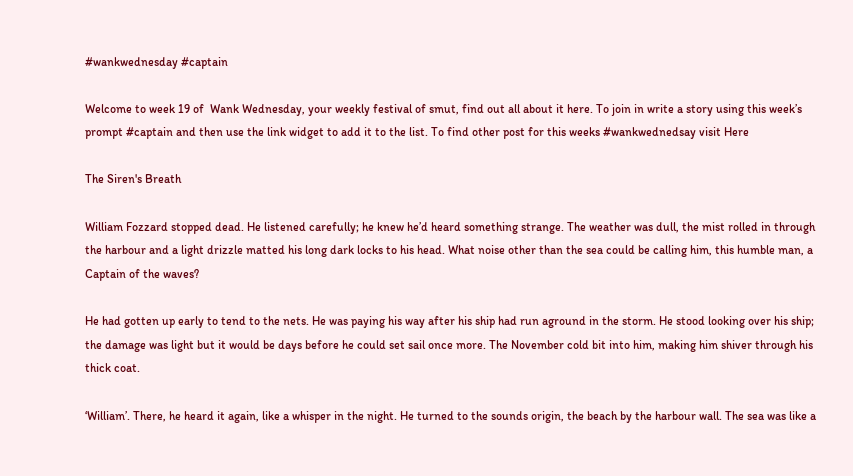#wankwednesday #captain

Welcome to week 19 of  Wank Wednesday, your weekly festival of smut, find out all about it here. To join in write a story using this week’s prompt #captain and then use the link widget to add it to the list. To find other post for this weeks #wankwednedsay visit Here

The Siren's Breath

William Fozzard stopped dead. He listened carefully; he knew he’d heard something strange. The weather was dull, the mist rolled in through the harbour and a light drizzle matted his long dark locks to his head. What noise other than the sea could be calling him, this humble man, a Captain of the waves?

He had gotten up early to tend to the nets. He was paying his way after his ship had run aground in the storm. He stood looking over his ship; the damage was light but it would be days before he could set sail once more. The November cold bit into him, making him shiver through his thick coat.

‘William’. There, he heard it again, like a whisper in the night. He turned to the sounds origin, the beach by the harbour wall. The sea was like a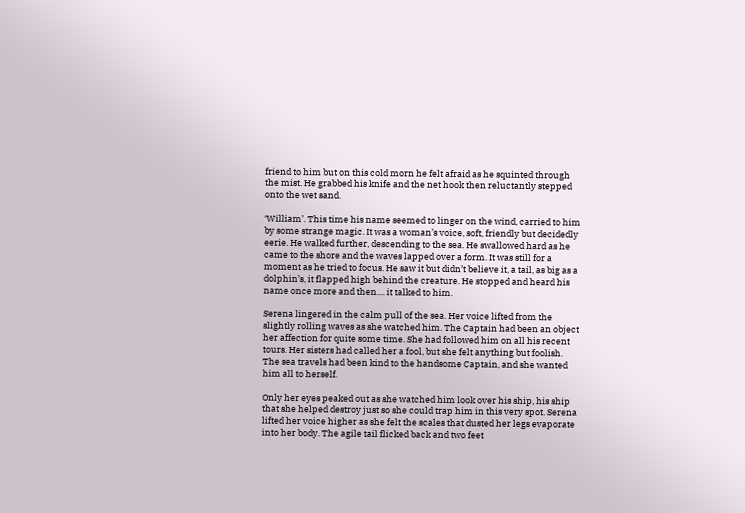friend to him but on this cold morn he felt afraid as he squinted through the mist. He grabbed his knife and the net hook then reluctantly stepped onto the wet sand.

‘William’. This time his name seemed to linger on the wind, carried to him by some strange magic. It was a woman’s voice, soft, friendly but decidedly eerie. He walked further, descending to the sea. He swallowed hard as he came to the shore and the waves lapped over a form. It was still for a moment as he tried to focus. He saw it but didn’t believe it, a tail, as big as a dolphin’s, it flapped high behind the creature. He stopped and heard his name once more and then.... it talked to him.

Serena lingered in the calm pull of the sea. Her voice lifted from the slightly rolling waves as she watched him. The Captain had been an object her affection for quite some time. She had followed him on all his recent tours. Her sisters had called her a fool, but she felt anything but foolish. The sea travels had been kind to the handsome Captain, and she wanted him all to herself.

Only her eyes peaked out as she watched him look over his ship, his ship that she helped destroy just so she could trap him in this very spot. Serena lifted her voice higher as she felt the scales that dusted her legs evaporate into her body. The agile tail flicked back and two feet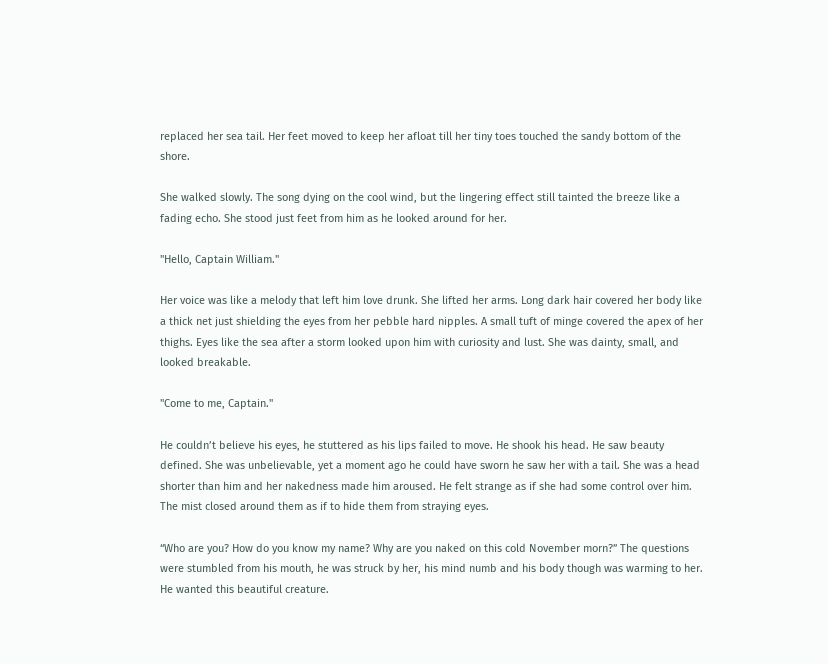replaced her sea tail. Her feet moved to keep her afloat till her tiny toes touched the sandy bottom of the shore.

She walked slowly. The song dying on the cool wind, but the lingering effect still tainted the breeze like a fading echo. She stood just feet from him as he looked around for her.

"Hello, Captain William."

Her voice was like a melody that left him love drunk. She lifted her arms. Long dark hair covered her body like a thick net just shielding the eyes from her pebble hard nipples. A small tuft of minge covered the apex of her thighs. Eyes like the sea after a storm looked upon him with curiosity and lust. She was dainty, small, and looked breakable.

"Come to me, Captain."

He couldn’t believe his eyes, he stuttered as his lips failed to move. He shook his head. He saw beauty defined. She was unbelievable, yet a moment ago he could have sworn he saw her with a tail. She was a head shorter than him and her nakedness made him aroused. He felt strange as if she had some control over him. The mist closed around them as if to hide them from straying eyes.

“Who are you? How do you know my name? Why are you naked on this cold November morn?” The questions were stumbled from his mouth, he was struck by her, his mind numb and his body though was warming to her. He wanted this beautiful creature.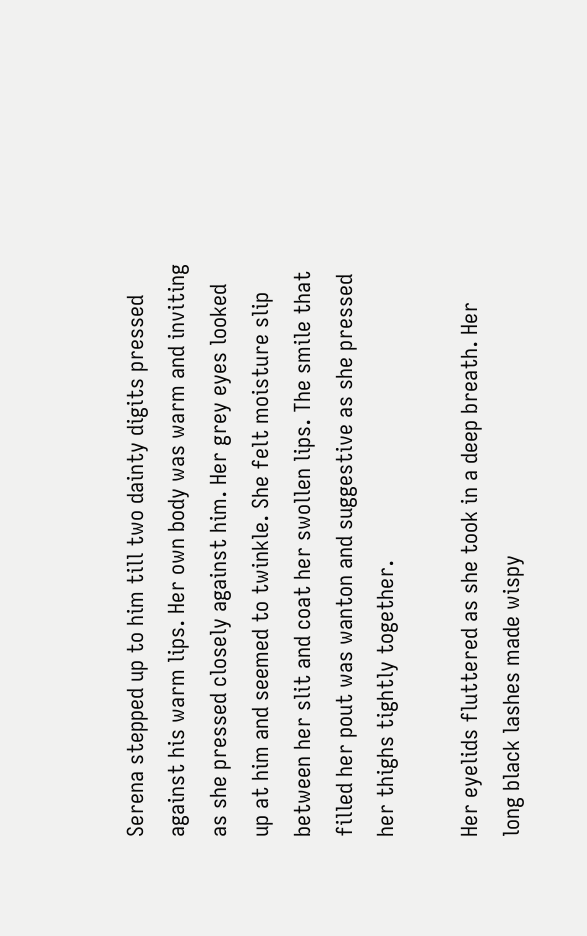Serena stepped up to him till two dainty digits pressed against his warm lips. Her own body was warm and inviting as she pressed closely against him. Her grey eyes looked up at him and seemed to twinkle. She felt moisture slip between her slit and coat her swollen lips. The smile that filled her pout was wanton and suggestive as she pressed her thighs tightly together.

Her eyelids fluttered as she took in a deep breath. Her long black lashes made wispy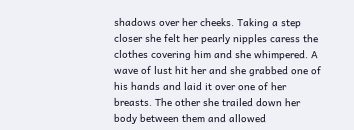shadows over her cheeks. Taking a step closer she felt her pearly nipples caress the clothes covering him and she whimpered. A wave of lust hit her and she grabbed one of his hands and laid it over one of her breasts. The other she trailed down her body between them and allowed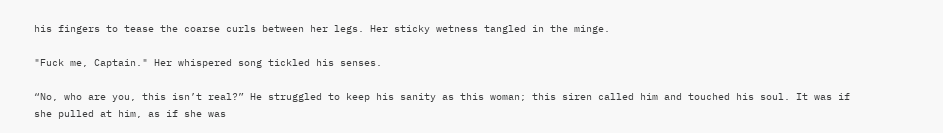his fingers to tease the coarse curls between her legs. Her sticky wetness tangled in the minge.

"Fuck me, Captain." Her whispered song tickled his senses.

“No, who are you, this isn’t real?” He struggled to keep his sanity as this woman; this siren called him and touched his soul. It was if she pulled at him, as if she was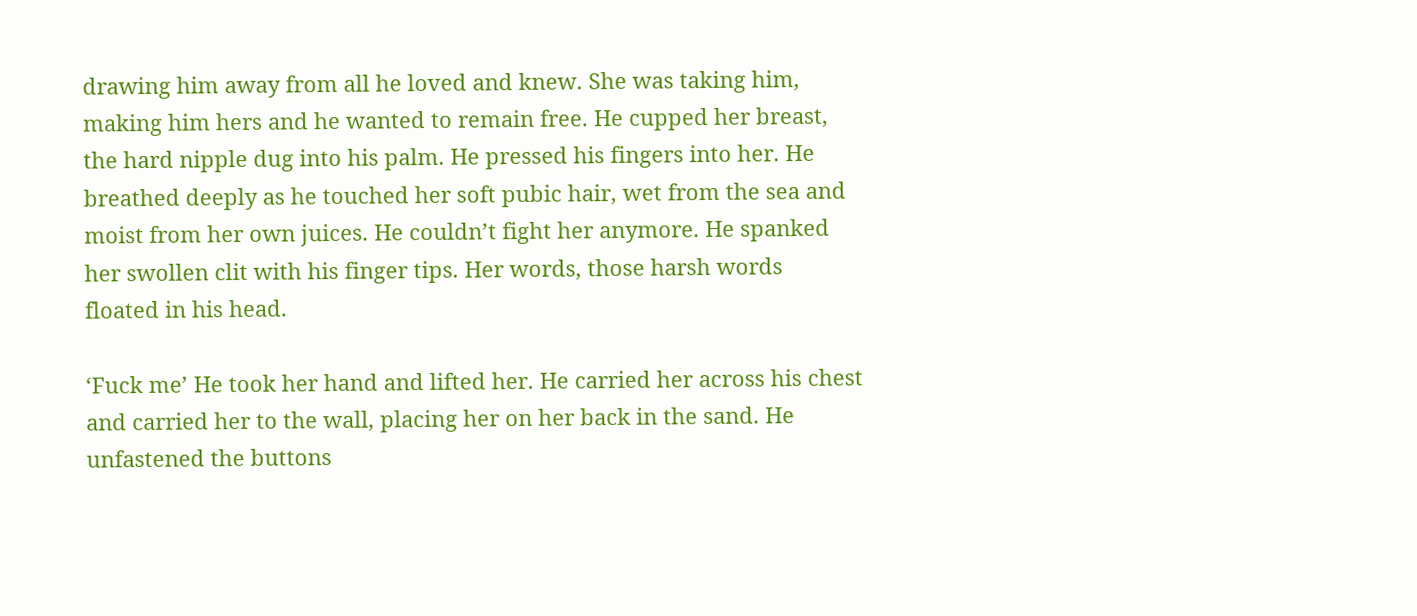drawing him away from all he loved and knew. She was taking him, making him hers and he wanted to remain free. He cupped her breast, the hard nipple dug into his palm. He pressed his fingers into her. He breathed deeply as he touched her soft pubic hair, wet from the sea and moist from her own juices. He couldn’t fight her anymore. He spanked her swollen clit with his finger tips. Her words, those harsh words floated in his head.

‘Fuck me’ He took her hand and lifted her. He carried her across his chest and carried her to the wall, placing her on her back in the sand. He unfastened the buttons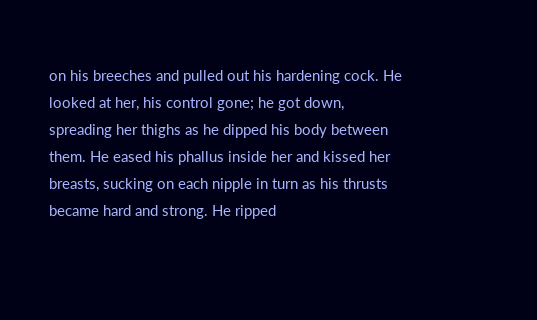on his breeches and pulled out his hardening cock. He looked at her, his control gone; he got down, spreading her thighs as he dipped his body between them. He eased his phallus inside her and kissed her breasts, sucking on each nipple in turn as his thrusts became hard and strong. He ripped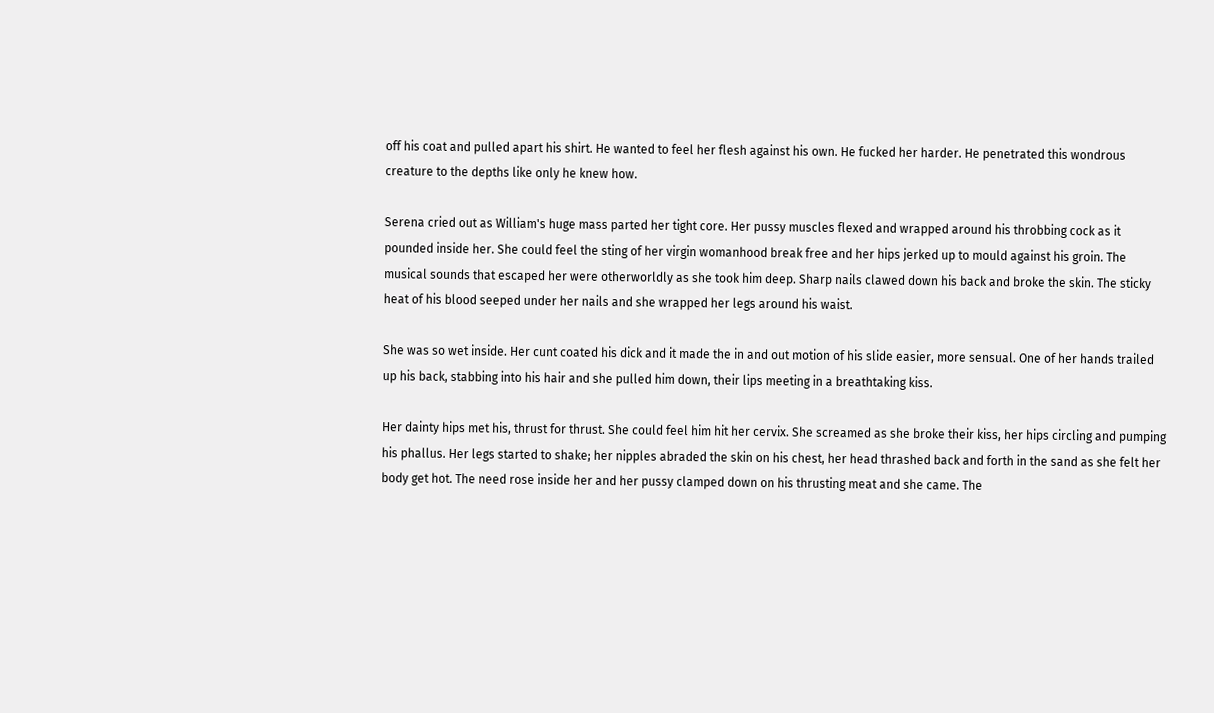off his coat and pulled apart his shirt. He wanted to feel her flesh against his own. He fucked her harder. He penetrated this wondrous creature to the depths like only he knew how.

Serena cried out as William's huge mass parted her tight core. Her pussy muscles flexed and wrapped around his throbbing cock as it pounded inside her. She could feel the sting of her virgin womanhood break free and her hips jerked up to mould against his groin. The musical sounds that escaped her were otherworldly as she took him deep. Sharp nails clawed down his back and broke the skin. The sticky heat of his blood seeped under her nails and she wrapped her legs around his waist.

She was so wet inside. Her cunt coated his dick and it made the in and out motion of his slide easier, more sensual. One of her hands trailed up his back, stabbing into his hair and she pulled him down, their lips meeting in a breathtaking kiss.

Her dainty hips met his, thrust for thrust. She could feel him hit her cervix. She screamed as she broke their kiss, her hips circling and pumping his phallus. Her legs started to shake; her nipples abraded the skin on his chest, her head thrashed back and forth in the sand as she felt her body get hot. The need rose inside her and her pussy clamped down on his thrusting meat and she came. The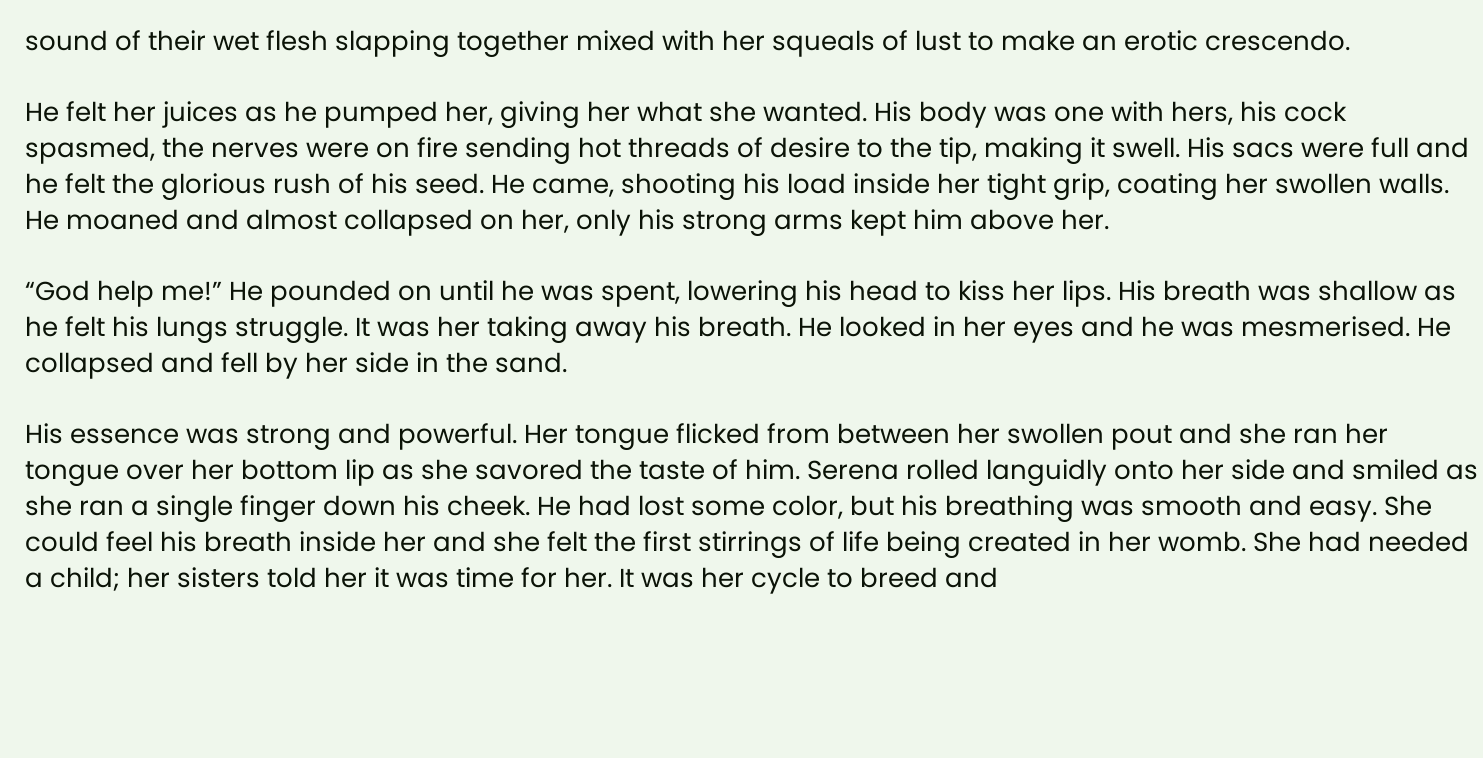sound of their wet flesh slapping together mixed with her squeals of lust to make an erotic crescendo.

He felt her juices as he pumped her, giving her what she wanted. His body was one with hers, his cock spasmed, the nerves were on fire sending hot threads of desire to the tip, making it swell. His sacs were full and he felt the glorious rush of his seed. He came, shooting his load inside her tight grip, coating her swollen walls. He moaned and almost collapsed on her, only his strong arms kept him above her.

“God help me!” He pounded on until he was spent, lowering his head to kiss her lips. His breath was shallow as he felt his lungs struggle. It was her taking away his breath. He looked in her eyes and he was mesmerised. He collapsed and fell by her side in the sand.

His essence was strong and powerful. Her tongue flicked from between her swollen pout and she ran her tongue over her bottom lip as she savored the taste of him. Serena rolled languidly onto her side and smiled as she ran a single finger down his cheek. He had lost some color, but his breathing was smooth and easy. She could feel his breath inside her and she felt the first stirrings of life being created in her womb. She had needed a child; her sisters told her it was time for her. It was her cycle to breed and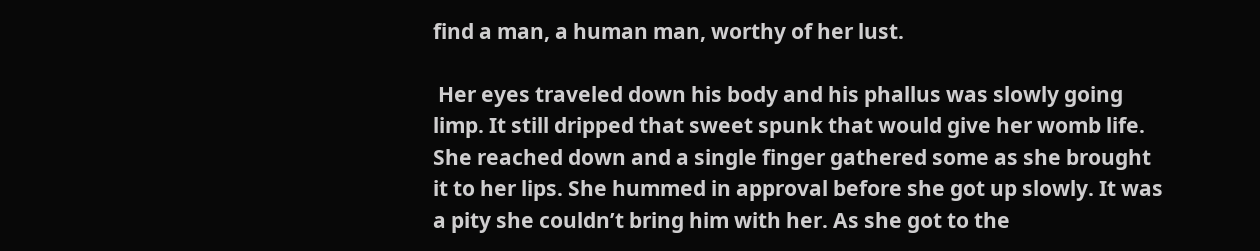find a man, a human man, worthy of her lust.

 Her eyes traveled down his body and his phallus was slowly going limp. It still dripped that sweet spunk that would give her womb life. She reached down and a single finger gathered some as she brought it to her lips. She hummed in approval before she got up slowly. It was a pity she couldn’t bring him with her. As she got to the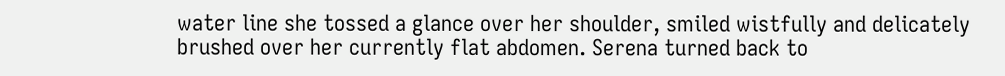water line she tossed a glance over her shoulder, smiled wistfully and delicately brushed over her currently flat abdomen. Serena turned back to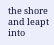the shore and leapt into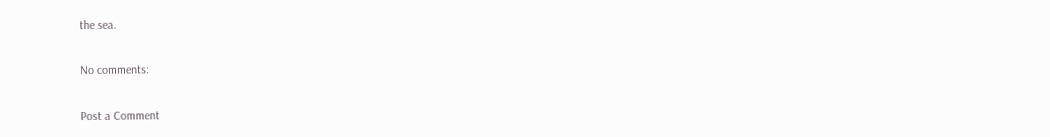the sea.

No comments:

Post a Comment